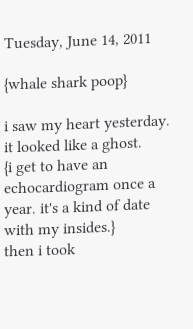Tuesday, June 14, 2011

{whale shark poop}

i saw my heart yesterday. it looked like a ghost.
{i get to have an echocardiogram once a year. it's a kind of date with my insides.}
then i took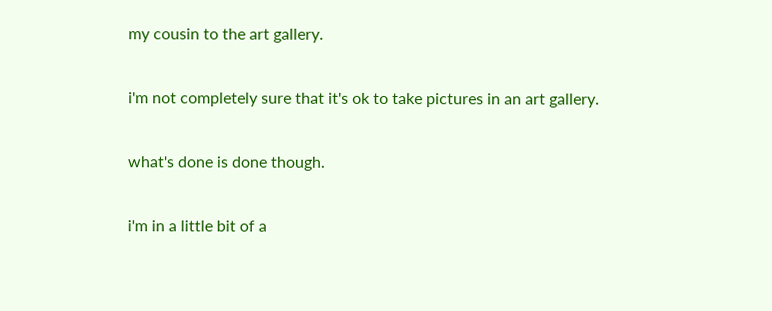my cousin to the art gallery.

i'm not completely sure that it's ok to take pictures in an art gallery.

what's done is done though.

i'm in a little bit of a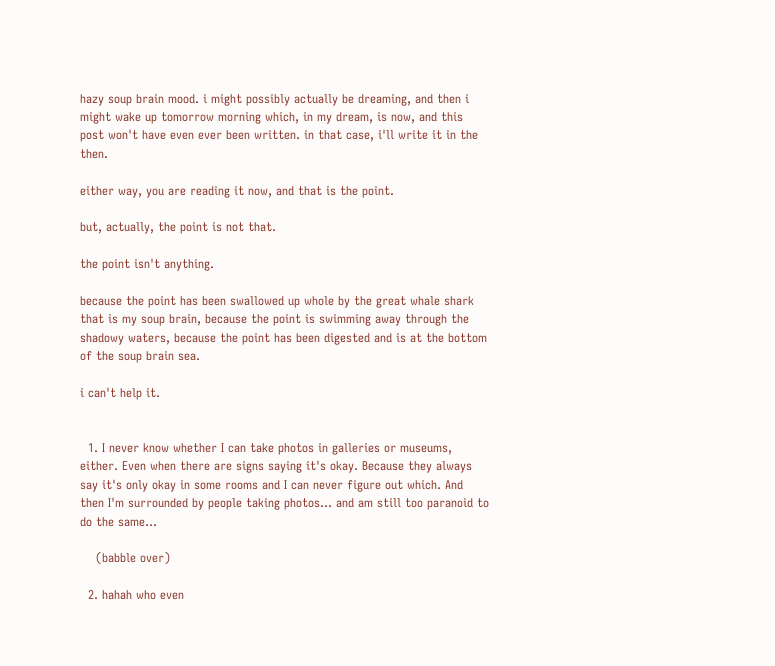hazy soup brain mood. i might possibly actually be dreaming, and then i might wake up tomorrow morning which, in my dream, is now, and this post won't have even ever been written. in that case, i'll write it in the then.

either way, you are reading it now, and that is the point.

but, actually, the point is not that.

the point isn't anything.

because the point has been swallowed up whole by the great whale shark that is my soup brain, because the point is swimming away through the shadowy waters, because the point has been digested and is at the bottom of the soup brain sea.

i can't help it.


  1. I never know whether I can take photos in galleries or museums, either. Even when there are signs saying it's okay. Because they always say it's only okay in some rooms and I can never figure out which. And then I'm surrounded by people taking photos... and am still too paranoid to do the same...

    (babble over)

  2. hahah who even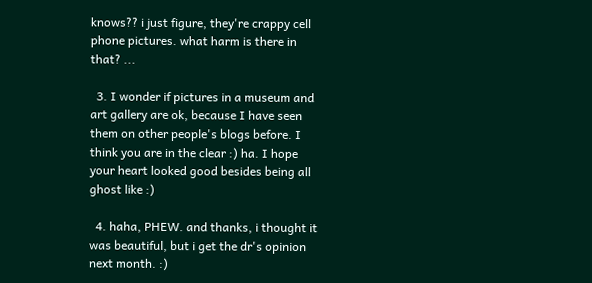knows?? i just figure, they're crappy cell phone pictures. what harm is there in that? ...

  3. I wonder if pictures in a museum and art gallery are ok, because I have seen them on other people's blogs before. I think you are in the clear :) ha. I hope your heart looked good besides being all ghost like :)

  4. haha, PHEW. and thanks, i thought it was beautiful, but i get the dr's opinion next month. :)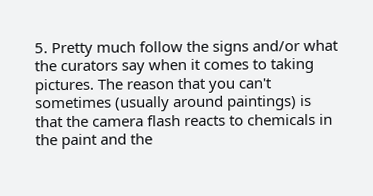5. Pretty much follow the signs and/or what the curators say when it comes to taking pictures. The reason that you can't sometimes (usually around paintings) is that the camera flash reacts to chemicals in the paint and the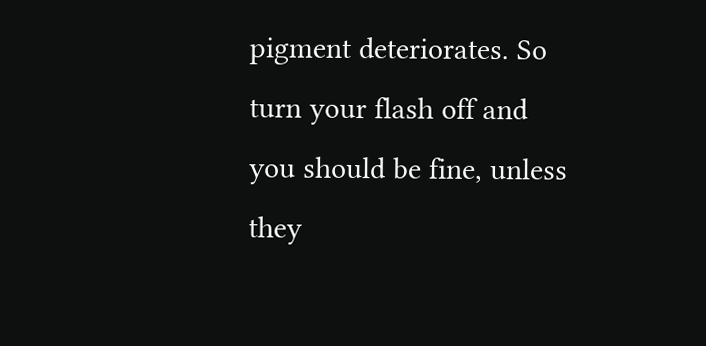pigment deteriorates. So turn your flash off and you should be fine, unless they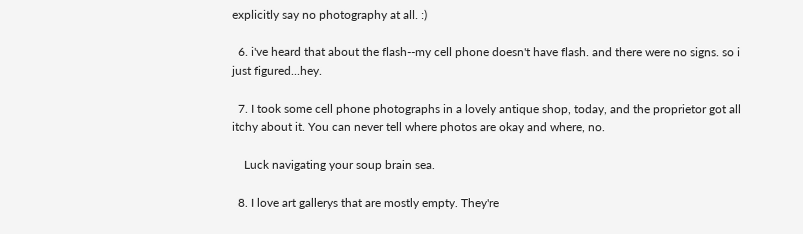explicitly say no photography at all. :)

  6. i've heard that about the flash--my cell phone doesn't have flash. and there were no signs. so i just figured...hey.

  7. I took some cell phone photographs in a lovely antique shop, today, and the proprietor got all itchy about it. You can never tell where photos are okay and where, no.

    Luck navigating your soup brain sea.

  8. I love art gallerys that are mostly empty. They're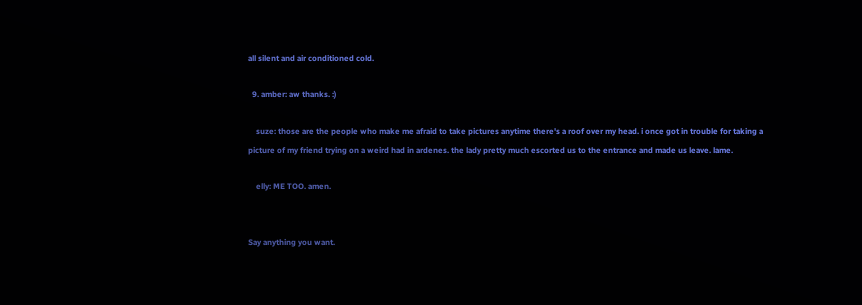all silent and air conditioned cold.

  9. amber: aw thanks. :)

    suze: those are the people who make me afraid to take pictures anytime there's a roof over my head. i once got in trouble for taking a picture of my friend trying on a weird had in ardenes. the lady pretty much escorted us to the entrance and made us leave. lame.

    elly: ME TOO. amen.


Say anything you want.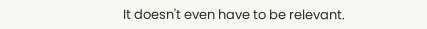It doesn't even have to be relevant.